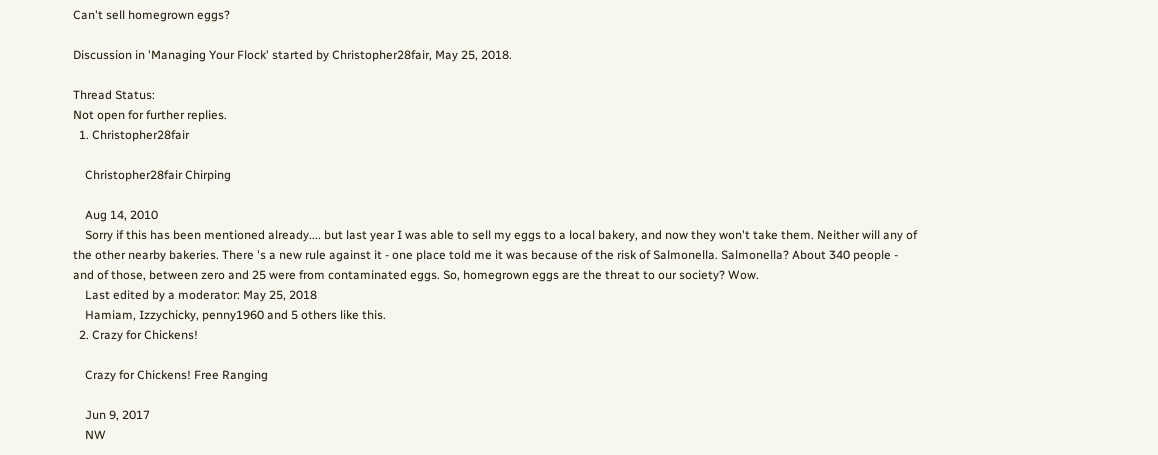Can't sell homegrown eggs?

Discussion in 'Managing Your Flock' started by Christopher28fair, May 25, 2018.

Thread Status:
Not open for further replies.
  1. Christopher28fair

    Christopher28fair Chirping

    Aug 14, 2010
    Sorry if this has been mentioned already.... but last year I was able to sell my eggs to a local bakery, and now they won't take them. Neither will any of the other nearby bakeries. There 's a new rule against it - one place told me it was because of the risk of Salmonella. Salmonella? About 340 people - and of those, between zero and 25 were from contaminated eggs. So, homegrown eggs are the threat to our society? Wow.
    Last edited by a moderator: May 25, 2018
    Hamiam, Izzychicky, penny1960 and 5 others like this.
  2. Crazy for Chickens!

    Crazy for Chickens! Free Ranging

    Jun 9, 2017
    NW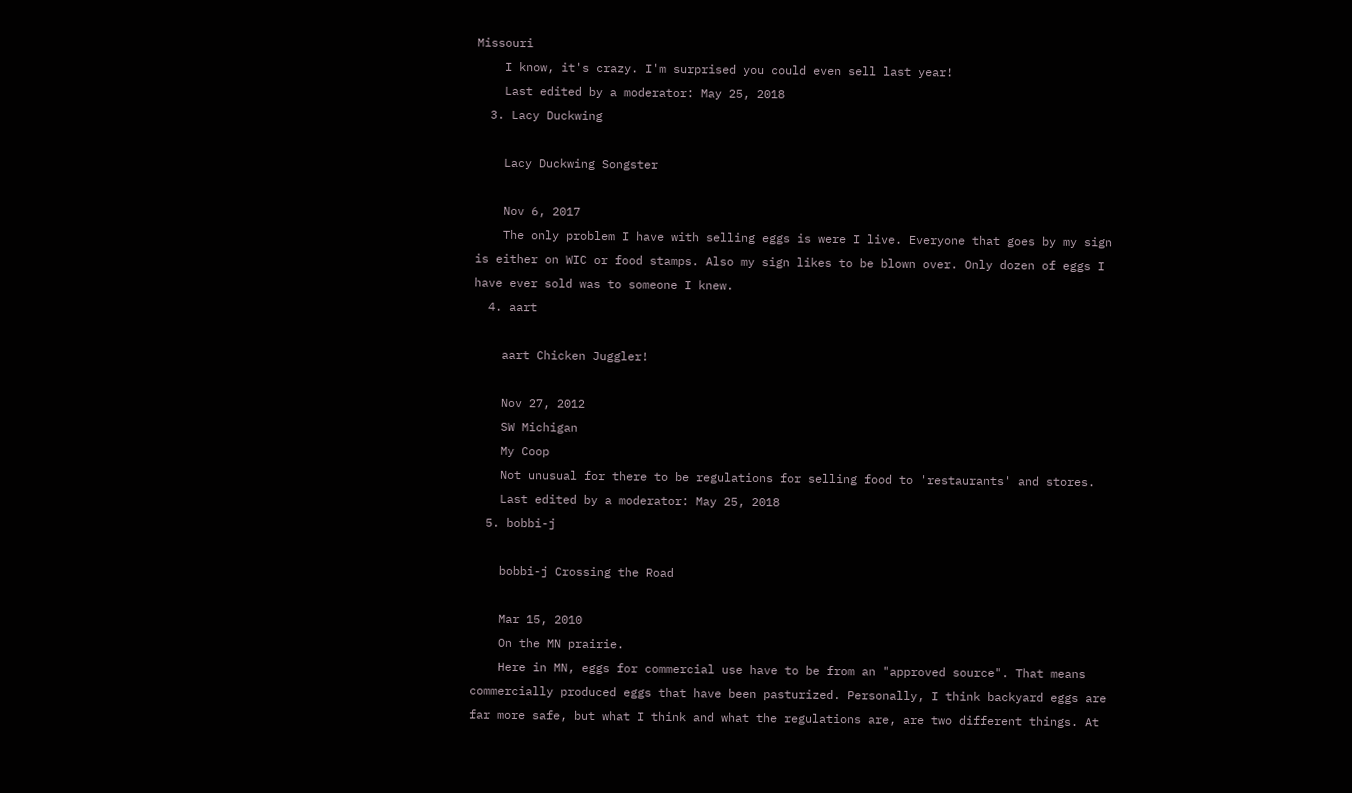Missouri
    I know, it's crazy. I'm surprised you could even sell last year!
    Last edited by a moderator: May 25, 2018
  3. Lacy Duckwing

    Lacy Duckwing Songster

    Nov 6, 2017
    The only problem I have with selling eggs is were I live. Everyone that goes by my sign is either on WIC or food stamps. Also my sign likes to be blown over. Only dozen of eggs I have ever sold was to someone I knew.
  4. aart

    aart Chicken Juggler!

    Nov 27, 2012
    SW Michigan
    My Coop
    Not unusual for there to be regulations for selling food to 'restaurants' and stores.
    Last edited by a moderator: May 25, 2018
  5. bobbi-j

    bobbi-j Crossing the Road

    Mar 15, 2010
    On the MN prairie.
    Here in MN, eggs for commercial use have to be from an "approved source". That means commercially produced eggs that have been pasturized. Personally, I think backyard eggs are far more safe, but what I think and what the regulations are, are two different things. At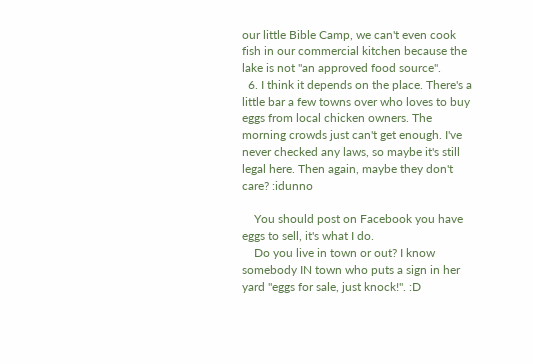our little Bible Camp, we can't even cook fish in our commercial kitchen because the lake is not "an approved food source".
  6. I think it depends on the place. There's a little bar a few towns over who loves to buy eggs from local chicken owners. The morning crowds just can't get enough. I've never checked any laws, so maybe it's still legal here. Then again, maybe they don't care? :idunno

    You should post on Facebook you have eggs to sell, it's what I do.
    Do you live in town or out? I know somebody IN town who puts a sign in her yard "eggs for sale, just knock!". :D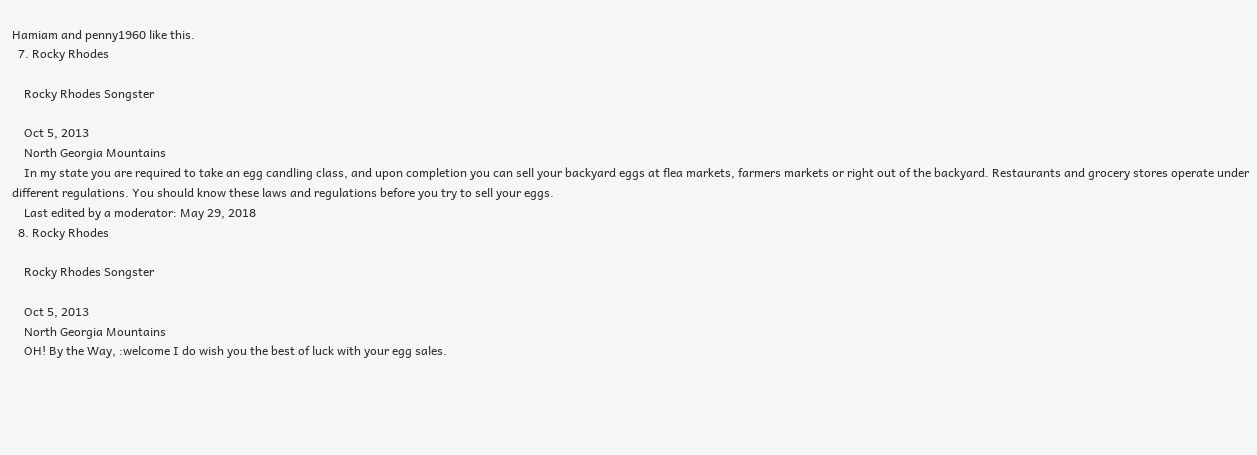Hamiam and penny1960 like this.
  7. Rocky Rhodes

    Rocky Rhodes Songster

    Oct 5, 2013
    North Georgia Mountains
    In my state you are required to take an egg candling class, and upon completion you can sell your backyard eggs at flea markets, farmers markets or right out of the backyard. Restaurants and grocery stores operate under different regulations. You should know these laws and regulations before you try to sell your eggs.
    Last edited by a moderator: May 29, 2018
  8. Rocky Rhodes

    Rocky Rhodes Songster

    Oct 5, 2013
    North Georgia Mountains
    OH! By the Way, :welcome I do wish you the best of luck with your egg sales.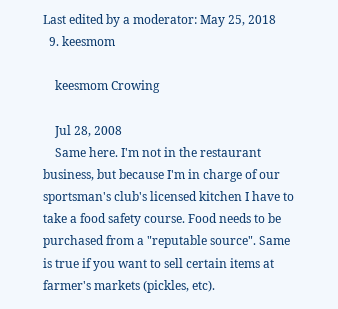Last edited by a moderator: May 25, 2018
  9. keesmom

    keesmom Crowing

    Jul 28, 2008
    Same here. I'm not in the restaurant business, but because I'm in charge of our sportsman's club's licensed kitchen I have to take a food safety course. Food needs to be purchased from a "reputable source". Same is true if you want to sell certain items at farmer's markets (pickles, etc).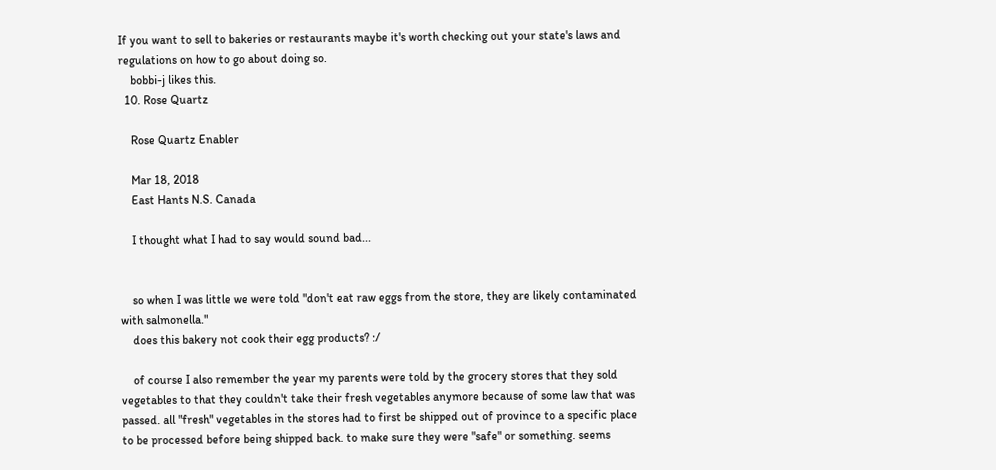If you want to sell to bakeries or restaurants maybe it's worth checking out your state's laws and regulations on how to go about doing so.
    bobbi-j likes this.
  10. Rose Quartz

    Rose Quartz Enabler

    Mar 18, 2018
    East Hants N.S. Canada

    I thought what I had to say would sound bad...


    so when I was little we were told "don't eat raw eggs from the store, they are likely contaminated with salmonella."
    does this bakery not cook their egg products? :/

    of course I also remember the year my parents were told by the grocery stores that they sold vegetables to that they couldn't take their fresh vegetables anymore because of some law that was passed. all "fresh" vegetables in the stores had to first be shipped out of province to a specific place to be processed before being shipped back. to make sure they were "safe" or something. seems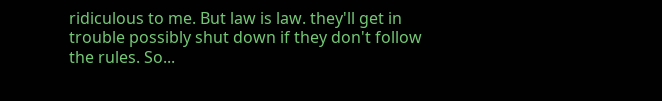ridiculous to me. But law is law. they'll get in trouble possibly shut down if they don't follow the rules. So...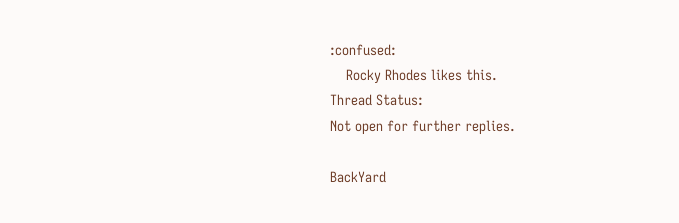:confused:
    Rocky Rhodes likes this.
Thread Status:
Not open for further replies.

BackYard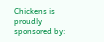Chickens is proudly sponsored by: